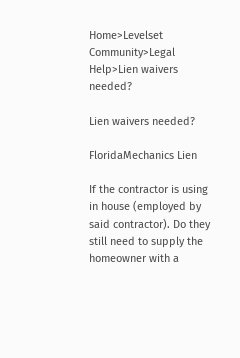Home>Levelset Community>Legal Help>Lien waivers needed?

Lien waivers needed?

FloridaMechanics Lien

If the contractor is using in house (employed by said contractor). Do they still need to supply the homeowner with a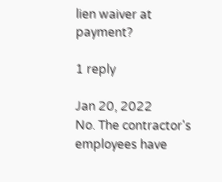lien waiver at payment?

1 reply

Jan 20, 2022
No. The contractor's employees have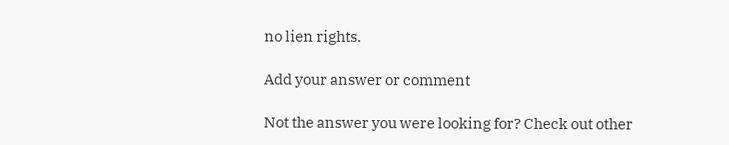no lien rights.

Add your answer or comment

Not the answer you were looking for? Check out other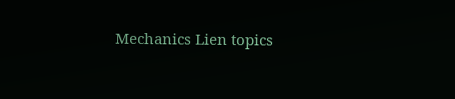Mechanics Lien topics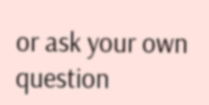or ask your own question